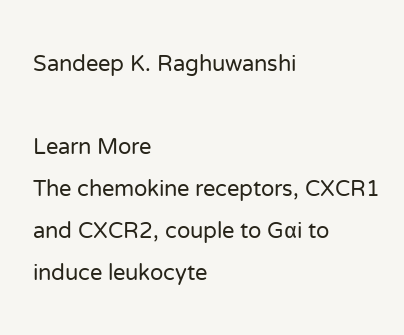Sandeep K. Raghuwanshi

Learn More
The chemokine receptors, CXCR1 and CXCR2, couple to Gαi to induce leukocyte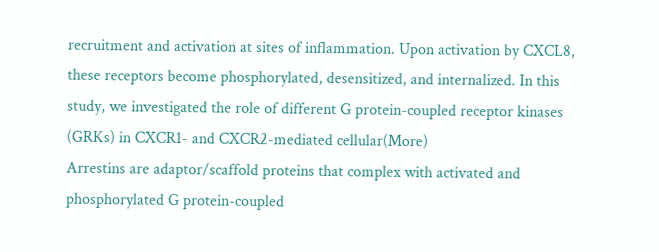recruitment and activation at sites of inflammation. Upon activation by CXCL8, these receptors become phosphorylated, desensitized, and internalized. In this study, we investigated the role of different G protein-coupled receptor kinases (GRKs) in CXCR1- and CXCR2-mediated cellular(More)
Arrestins are adaptor/scaffold proteins that complex with activated and phosphorylated G protein-coupled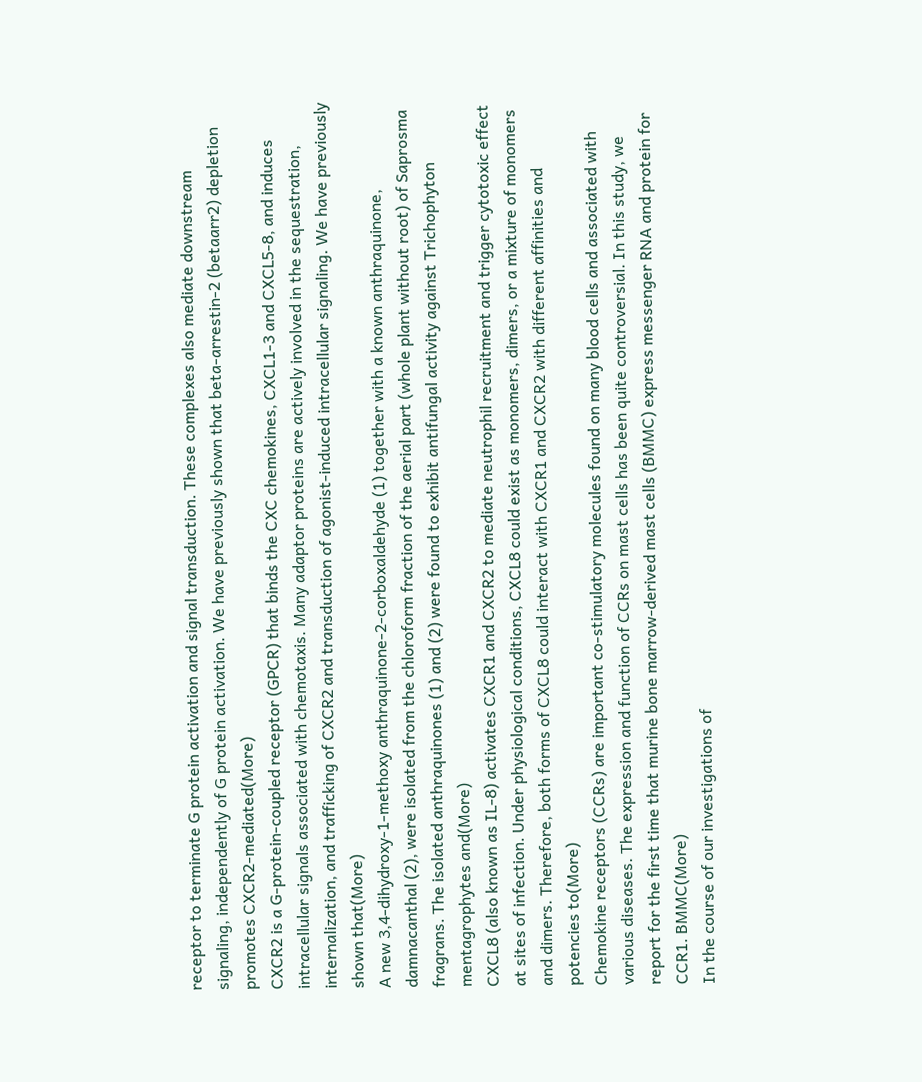receptor to terminate G protein activation and signal transduction. These complexes also mediate downstream signaling, independently of G protein activation. We have previously shown that beta-arrestin-2 (betaarr2) depletion promotes CXCR2-mediated(More)
CXCR2 is a G-protein-coupled receptor (GPCR) that binds the CXC chemokines, CXCL1-3 and CXCL5-8, and induces intracellular signals associated with chemotaxis. Many adaptor proteins are actively involved in the sequestration, internalization, and trafficking of CXCR2 and transduction of agonist-induced intracellular signaling. We have previously shown that(More)
A new 3,4-dihydroxy-1-methoxy anthraquinone-2-corboxaldehyde (1) together with a known anthraquinone, damnacanthal (2), were isolated from the chloroform fraction of the aerial part (whole plant without root) of Saprosma fragrans. The isolated anthraquinones (1) and (2) were found to exhibit antifungal activity against Trichophyton mentagrophytes and(More)
CXCL8 (also known as IL-8) activates CXCR1 and CXCR2 to mediate neutrophil recruitment and trigger cytotoxic effect at sites of infection. Under physiological conditions, CXCL8 could exist as monomers, dimers, or a mixture of monomers and dimers. Therefore, both forms of CXCL8 could interact with CXCR1 and CXCR2 with different affinities and potencies to(More)
Chemokine receptors (CCRs) are important co-stimulatory molecules found on many blood cells and associated with various diseases. The expression and function of CCRs on mast cells has been quite controversial. In this study, we report for the first time that murine bone marrow-derived mast cells (BMMC) express messenger RNA and protein for CCR1. BMMC(More)
In the course of our investigations of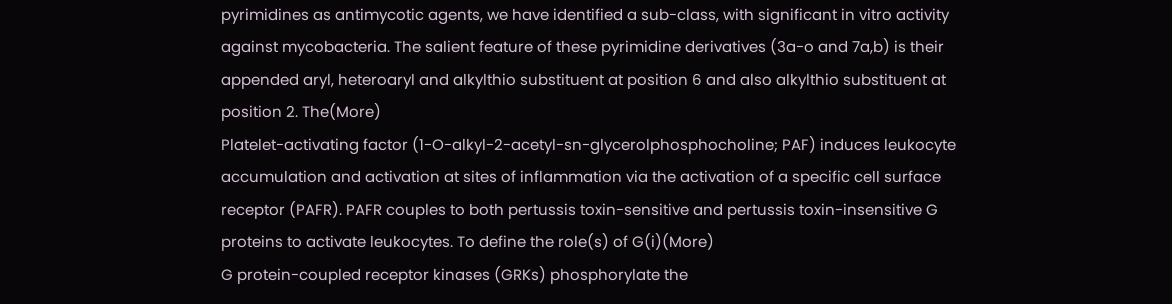pyrimidines as antimycotic agents, we have identified a sub-class, with significant in vitro activity against mycobacteria. The salient feature of these pyrimidine derivatives (3a-o and 7a,b) is their appended aryl, heteroaryl and alkylthio substituent at position 6 and also alkylthio substituent at position 2. The(More)
Platelet-activating factor (1-O-alkyl-2-acetyl-sn-glycerolphosphocholine; PAF) induces leukocyte accumulation and activation at sites of inflammation via the activation of a specific cell surface receptor (PAFR). PAFR couples to both pertussis toxin-sensitive and pertussis toxin-insensitive G proteins to activate leukocytes. To define the role(s) of G(i)(More)
G protein-coupled receptor kinases (GRKs) phosphorylate the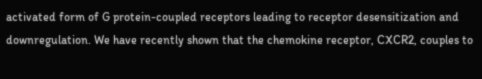activated form of G protein-coupled receptors leading to receptor desensitization and downregulation. We have recently shown that the chemokine receptor, CXCR2, couples to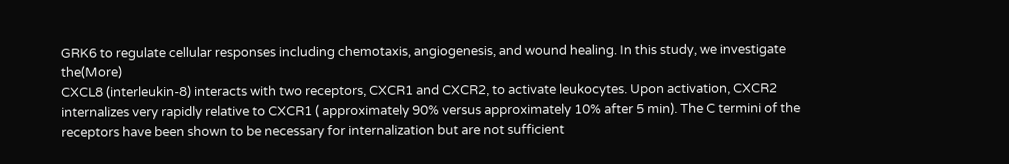GRK6 to regulate cellular responses including chemotaxis, angiogenesis, and wound healing. In this study, we investigate the(More)
CXCL8 (interleukin-8) interacts with two receptors, CXCR1 and CXCR2, to activate leukocytes. Upon activation, CXCR2 internalizes very rapidly relative to CXCR1 ( approximately 90% versus approximately 10% after 5 min). The C termini of the receptors have been shown to be necessary for internalization but are not sufficient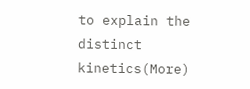to explain the distinct kinetics(More)